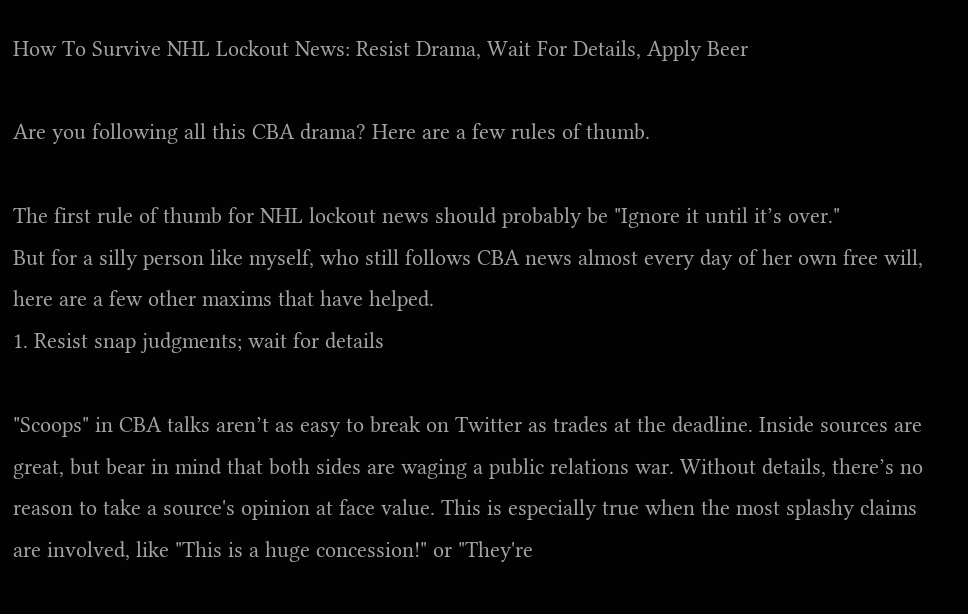How To Survive NHL Lockout News: Resist Drama, Wait For Details, Apply Beer

Are you following all this CBA drama? Here are a few rules of thumb.

The first rule of thumb for NHL lockout news should probably be "Ignore it until it’s over."
But for a silly person like myself, who still follows CBA news almost every day of her own free will, here are a few other maxims that have helped.
1. Resist snap judgments; wait for details

"Scoops" in CBA talks aren’t as easy to break on Twitter as trades at the deadline. Inside sources are great, but bear in mind that both sides are waging a public relations war. Without details, there’s no reason to take a source's opinion at face value. This is especially true when the most splashy claims are involved, like "This is a huge concession!" or "They're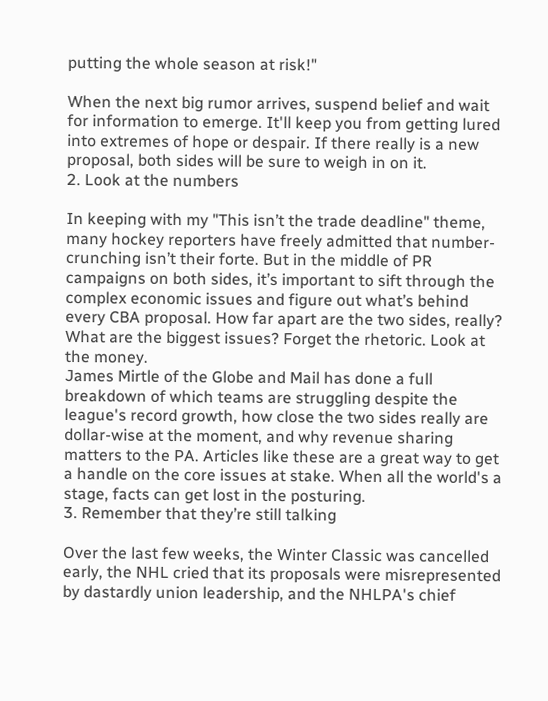putting the whole season at risk!"

When the next big rumor arrives, suspend belief and wait for information to emerge. It'll keep you from getting lured into extremes of hope or despair. If there really is a new proposal, both sides will be sure to weigh in on it.
2. Look at the numbers

In keeping with my "This isn’t the trade deadline" theme, many hockey reporters have freely admitted that number-crunching isn’t their forte. But in the middle of PR campaigns on both sides, it’s important to sift through the complex economic issues and figure out what’s behind every CBA proposal. How far apart are the two sides, really? What are the biggest issues? Forget the rhetoric. Look at the money.
James Mirtle of the Globe and Mail has done a full breakdown of which teams are struggling despite the league's record growth, how close the two sides really are dollar-wise at the moment, and why revenue sharing matters to the PA. Articles like these are a great way to get a handle on the core issues at stake. When all the world's a stage, facts can get lost in the posturing.
3. Remember that they’re still talking

Over the last few weeks, the Winter Classic was cancelled early, the NHL cried that its proposals were misrepresented by dastardly union leadership, and the NHLPA's chief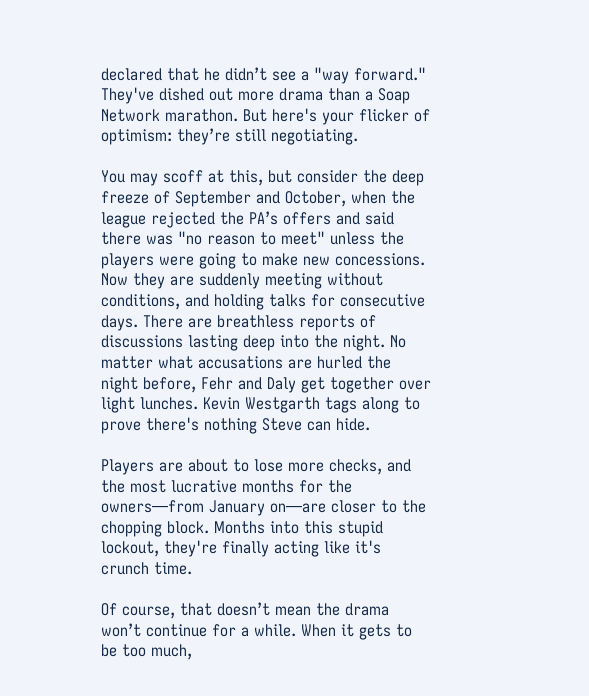declared that he didn’t see a "way forward." They've dished out more drama than a Soap Network marathon. But here's your flicker of optimism: they’re still negotiating.

You may scoff at this, but consider the deep freeze of September and October, when the league rejected the PA’s offers and said there was "no reason to meet" unless the players were going to make new concessions. Now they are suddenly meeting without conditions, and holding talks for consecutive days. There are breathless reports of discussions lasting deep into the night. No matter what accusations are hurled the night before, Fehr and Daly get together over light lunches. Kevin Westgarth tags along to prove there's nothing Steve can hide.

Players are about to lose more checks, and the most lucrative months for the owners—from January on—are closer to the chopping block. Months into this stupid lockout, they're finally acting like it's crunch time.

Of course, that doesn’t mean the drama won’t continue for a while. When it gets to be too much,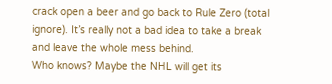crack open a beer and go back to Rule Zero (total ignore). It’s really not a bad idea to take a break and leave the whole mess behind.
Who knows? Maybe the NHL will get its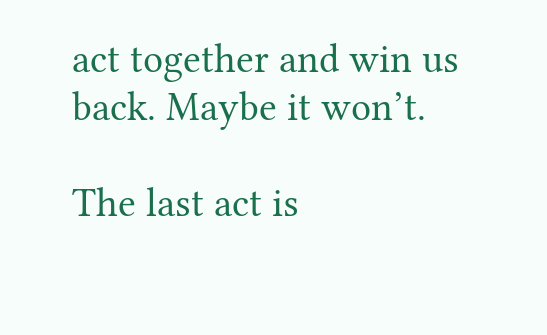act together and win us back. Maybe it won’t.

The last act is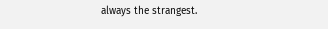always the strangest.